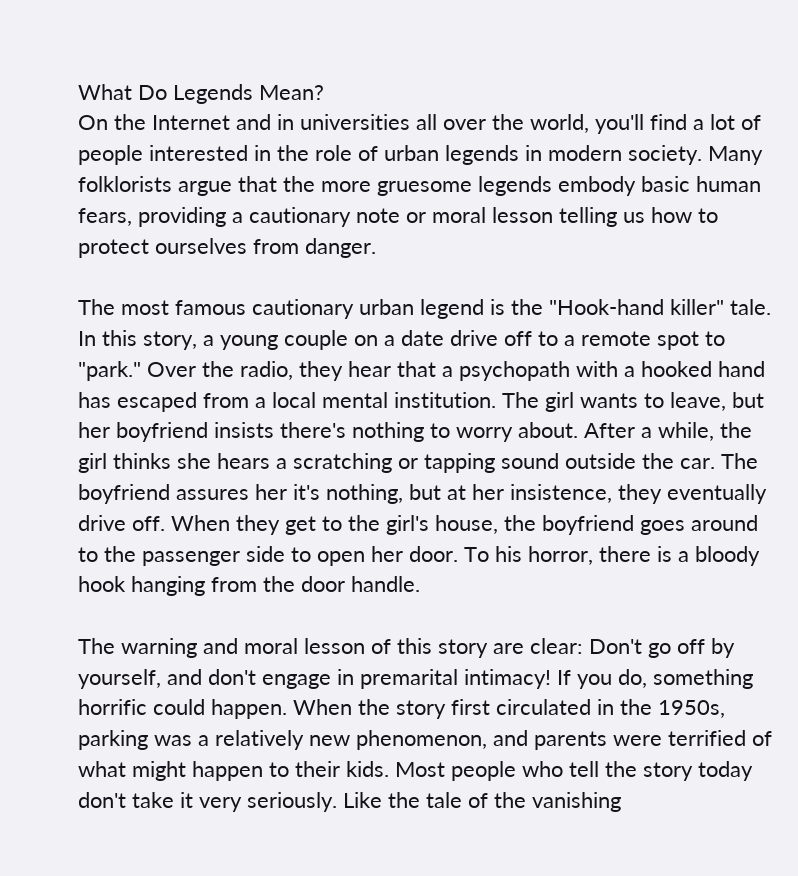What Do Legends Mean?
On the Internet and in universities all over the world, you'll find a lot of people interested in the role of urban legends in modern society. Many folklorists argue that the more gruesome legends embody basic human fears, providing a cautionary note or moral lesson telling us how to protect ourselves from danger.

The most famous cautionary urban legend is the "Hook-hand killer" tale. In this story, a young couple on a date drive off to a remote spot to "park." Over the radio, they hear that a psychopath with a hooked hand has escaped from a local mental institution. The girl wants to leave, but her boyfriend insists there's nothing to worry about. After a while, the girl thinks she hears a scratching or tapping sound outside the car. The boyfriend assures her it's nothing, but at her insistence, they eventually drive off. When they get to the girl's house, the boyfriend goes around to the passenger side to open her door. To his horror, there is a bloody hook hanging from the door handle.

The warning and moral lesson of this story are clear: Don't go off by yourself, and don't engage in premarital intimacy! If you do, something horrific could happen. When the story first circulated in the 1950s, parking was a relatively new phenomenon, and parents were terrified of what might happen to their kids. Most people who tell the story today don't take it very seriously. Like the tale of the vanishing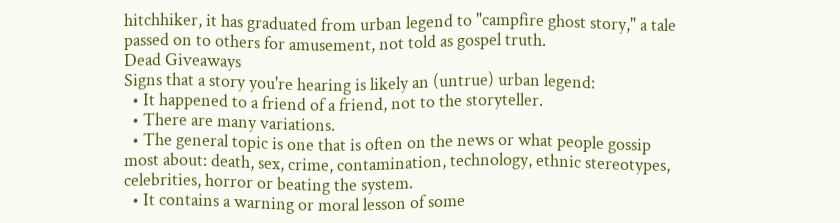hitchhiker, it has graduated from urban legend to "campfire ghost story," a tale passed on to others for amusement, not told as gospel truth.
Dead Giveaways
Signs that a story you're hearing is likely an (untrue) urban legend:
  • It happened to a friend of a friend, not to the storyteller.
  • There are many variations.
  • The general topic is one that is often on the news or what people gossip most about: death, sex, crime, contamination, technology, ethnic stereotypes, celebrities, horror or beating the system.
  • It contains a warning or moral lesson of some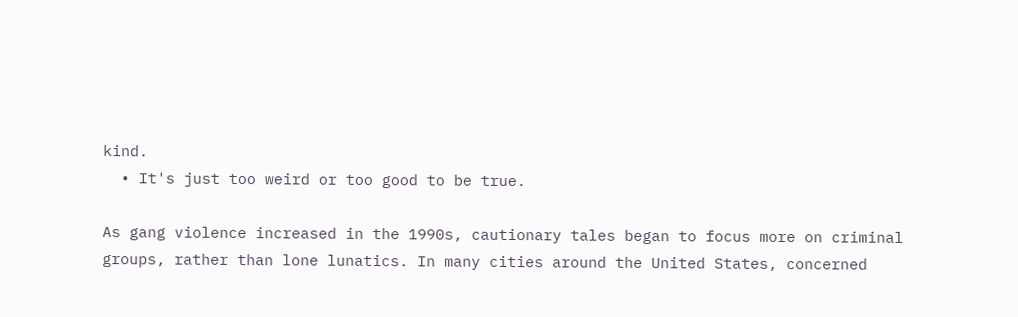kind.
  • It's just too weird or too good to be true.

As gang violence increased in the 1990s, cautionary tales began to focus more on criminal groups, rather than lone lunatics. In many cities around the United States, concerned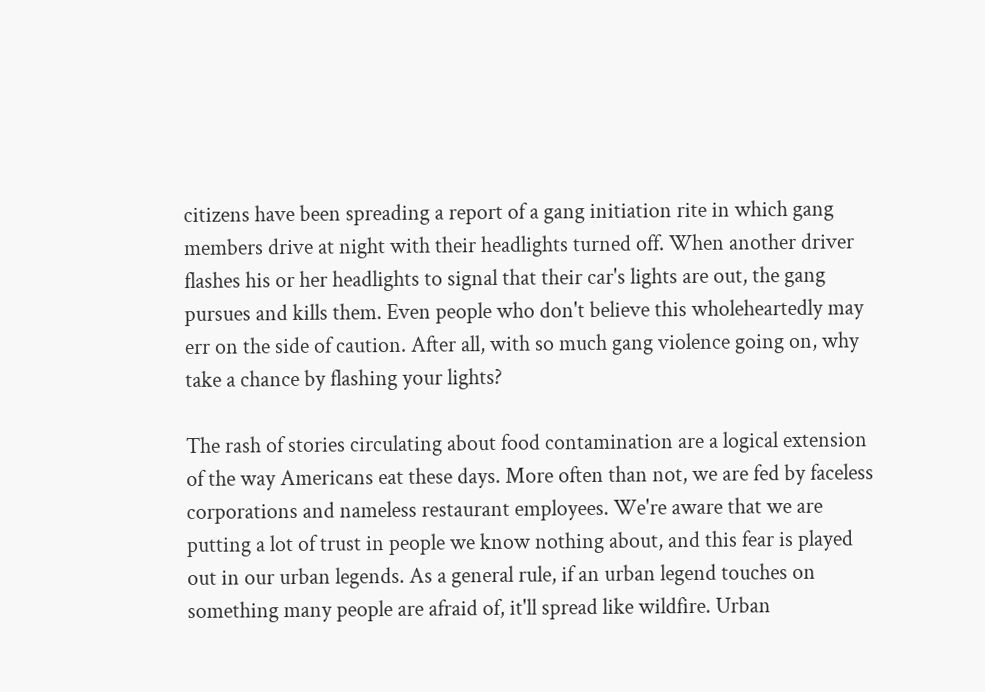citizens have been spreading a report of a gang initiation rite in which gang members drive at night with their headlights turned off. When another driver flashes his or her headlights to signal that their car's lights are out, the gang pursues and kills them. Even people who don't believe this wholeheartedly may err on the side of caution. After all, with so much gang violence going on, why take a chance by flashing your lights?

The rash of stories circulating about food contamination are a logical extension of the way Americans eat these days. More often than not, we are fed by faceless corporations and nameless restaurant employees. We're aware that we are putting a lot of trust in people we know nothing about, and this fear is played out in our urban legends. As a general rule, if an urban legend touches on something many people are afraid of, it'll spread like wildfire. Urban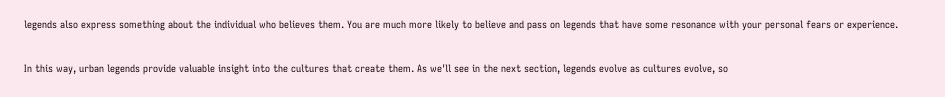legends also express something about the individual who believes them. You are much more likely to believe and pass on legends that have some resonance with your personal fears or experience.

In this way, urban legends provide valuable insight into the cultures that create them. As we'll see in the next section, legends evolve as cultures evolve, so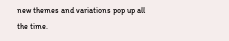new themes and variations pop up all the time.